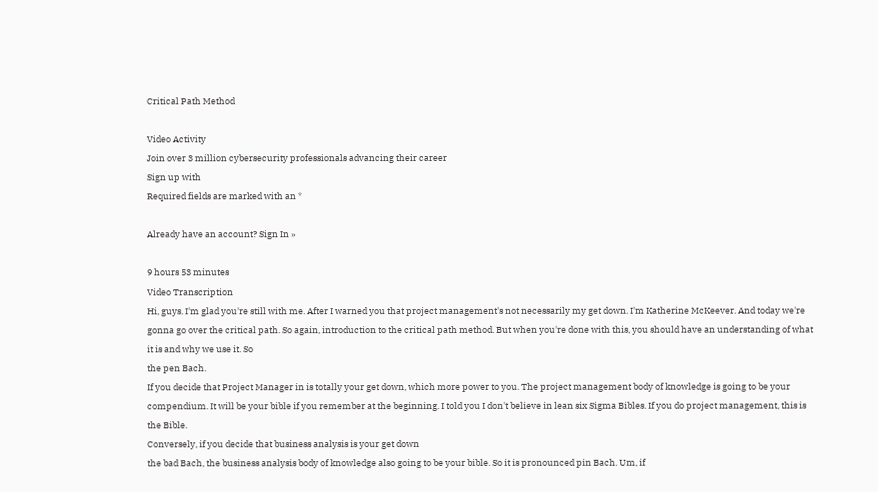Critical Path Method

Video Activity
Join over 3 million cybersecurity professionals advancing their career
Sign up with
Required fields are marked with an *

Already have an account? Sign In »

9 hours 53 minutes
Video Transcription
Hi, guys. I'm glad you're still with me. After I warned you that project management's not necessarily my get down. I'm Katherine McKeever. And today we're gonna go over the critical path. So again, introduction to the critical path method. But when you're done with this, you should have an understanding of what it is and why we use it. So
the pen Bach.
If you decide that Project Manager in is totally your get down, which more power to you. The project management body of knowledge is going to be your compendium. It will be your bible if you remember at the beginning. I told you I don't believe in lean six Sigma Bibles. If you do project management, this is the Bible.
Conversely, if you decide that business analysis is your get down
the bad Bach, the business analysis body of knowledge also going to be your bible. So it is pronounced pin Bach. Um, if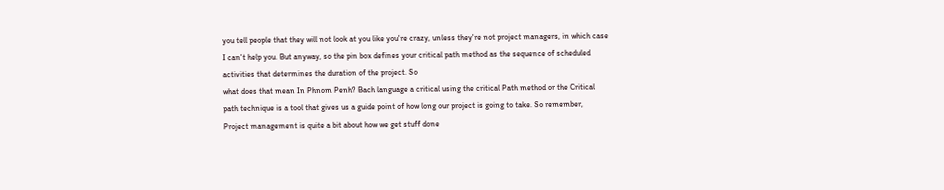you tell people that they will not look at you like you're crazy, unless they're not project managers, in which case
I can't help you. But anyway, so the pin box defines your critical path method as the sequence of scheduled activities that determines the duration of the project. So
what does that mean In Phnom Penh? Bach language a critical using the critical Path method or the Critical path technique is a tool that gives us a guide point of how long our project is going to take. So remember, Project management is quite a bit about how we get stuff done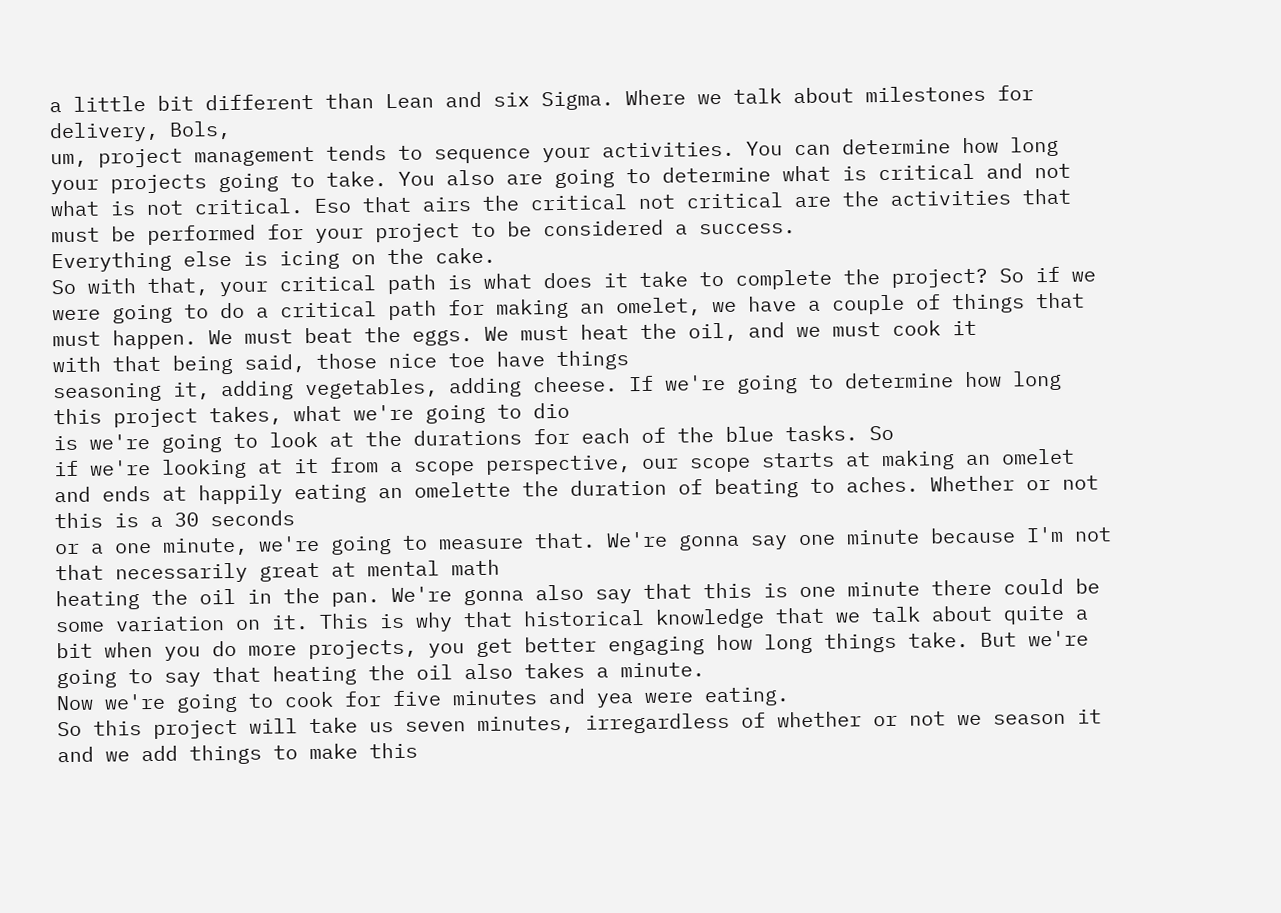a little bit different than Lean and six Sigma. Where we talk about milestones for delivery, Bols,
um, project management tends to sequence your activities. You can determine how long your projects going to take. You also are going to determine what is critical and not what is not critical. Eso that airs the critical not critical are the activities that must be performed for your project to be considered a success.
Everything else is icing on the cake.
So with that, your critical path is what does it take to complete the project? So if we were going to do a critical path for making an omelet, we have a couple of things that must happen. We must beat the eggs. We must heat the oil, and we must cook it
with that being said, those nice toe have things
seasoning it, adding vegetables, adding cheese. If we're going to determine how long this project takes, what we're going to dio
is we're going to look at the durations for each of the blue tasks. So
if we're looking at it from a scope perspective, our scope starts at making an omelet and ends at happily eating an omelette the duration of beating to aches. Whether or not this is a 30 seconds
or a one minute, we're going to measure that. We're gonna say one minute because I'm not that necessarily great at mental math
heating the oil in the pan. We're gonna also say that this is one minute there could be some variation on it. This is why that historical knowledge that we talk about quite a bit when you do more projects, you get better engaging how long things take. But we're going to say that heating the oil also takes a minute.
Now we're going to cook for five minutes and yea were eating.
So this project will take us seven minutes, irregardless of whether or not we season it and we add things to make this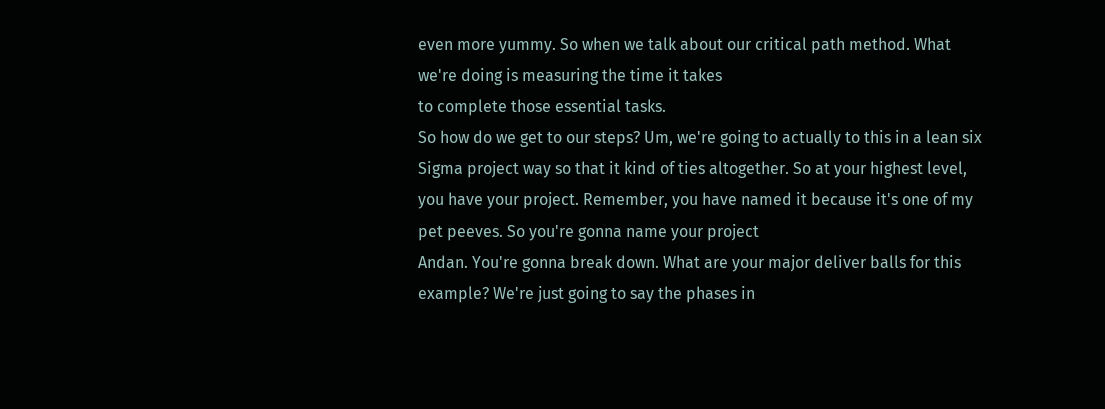even more yummy. So when we talk about our critical path method. What we're doing is measuring the time it takes
to complete those essential tasks.
So how do we get to our steps? Um, we're going to actually to this in a lean six Sigma project way so that it kind of ties altogether. So at your highest level, you have your project. Remember, you have named it because it's one of my pet peeves. So you're gonna name your project
Andan. You're gonna break down. What are your major deliver balls for this example? We're just going to say the phases in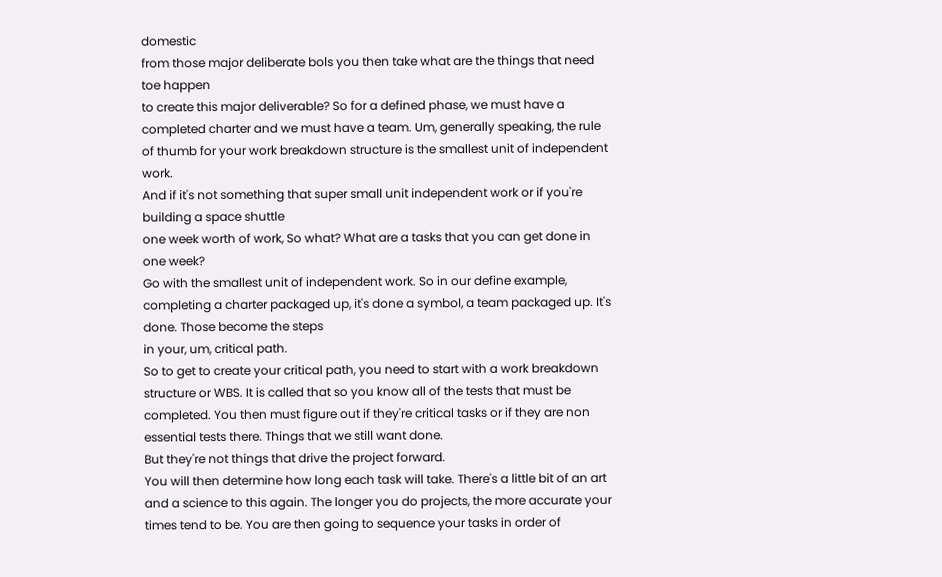domestic
from those major deliberate bols you then take what are the things that need toe happen
to create this major deliverable? So for a defined phase, we must have a completed charter and we must have a team. Um, generally speaking, the rule of thumb for your work breakdown structure is the smallest unit of independent work.
And if it's not something that super small unit independent work or if you're building a space shuttle
one week worth of work, So what? What are a tasks that you can get done in one week?
Go with the smallest unit of independent work. So in our define example, completing a charter packaged up, it's done a symbol, a team packaged up. It's done. Those become the steps
in your, um, critical path.
So to get to create your critical path, you need to start with a work breakdown structure or WBS. It is called that so you know all of the tests that must be completed. You then must figure out if they're critical tasks or if they are non essential tests there. Things that we still want done.
But they're not things that drive the project forward.
You will then determine how long each task will take. There's a little bit of an art and a science to this again. The longer you do projects, the more accurate your times tend to be. You are then going to sequence your tasks in order of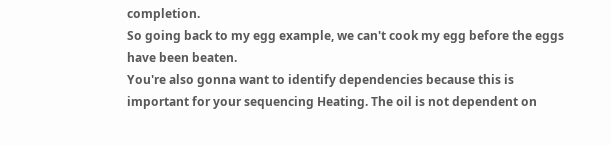completion.
So going back to my egg example, we can't cook my egg before the eggs have been beaten.
You're also gonna want to identify dependencies because this is important for your sequencing Heating. The oil is not dependent on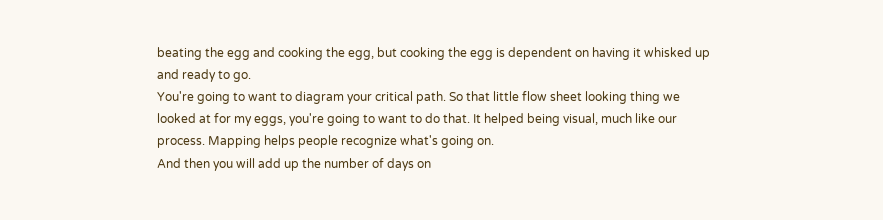beating the egg and cooking the egg, but cooking the egg is dependent on having it whisked up and ready to go.
You're going to want to diagram your critical path. So that little flow sheet looking thing we looked at for my eggs, you're going to want to do that. It helped being visual, much like our process. Mapping helps people recognize what's going on.
And then you will add up the number of days on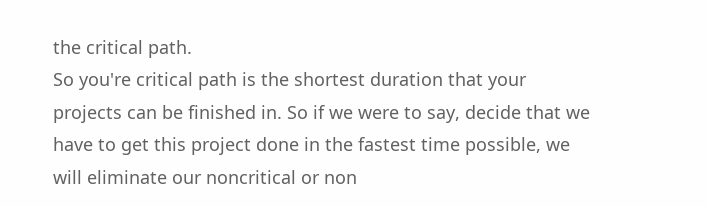the critical path.
So you're critical path is the shortest duration that your projects can be finished in. So if we were to say, decide that we have to get this project done in the fastest time possible, we will eliminate our noncritical or non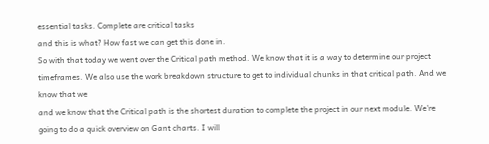essential tasks. Complete are critical tasks
and this is what? How fast we can get this done in.
So with that today we went over the Critical path method. We know that it is a way to determine our project timeframes. We also use the work breakdown structure to get to individual chunks in that critical path. And we know that we
and we know that the Critical path is the shortest duration to complete the project in our next module. We're going to do a quick overview on Gant charts. I will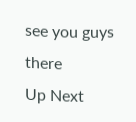see you guys there
Up Next